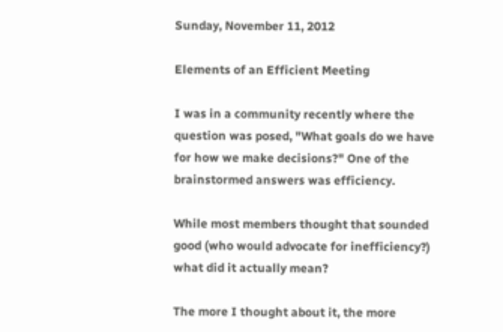Sunday, November 11, 2012

Elements of an Efficient Meeting

I was in a community recently where the question was posed, "What goals do we have for how we make decisions?" One of the brainstormed answers was efficiency.

While most members thought that sounded good (who would advocate for inefficiency?) what did it actually mean?

The more I thought about it, the more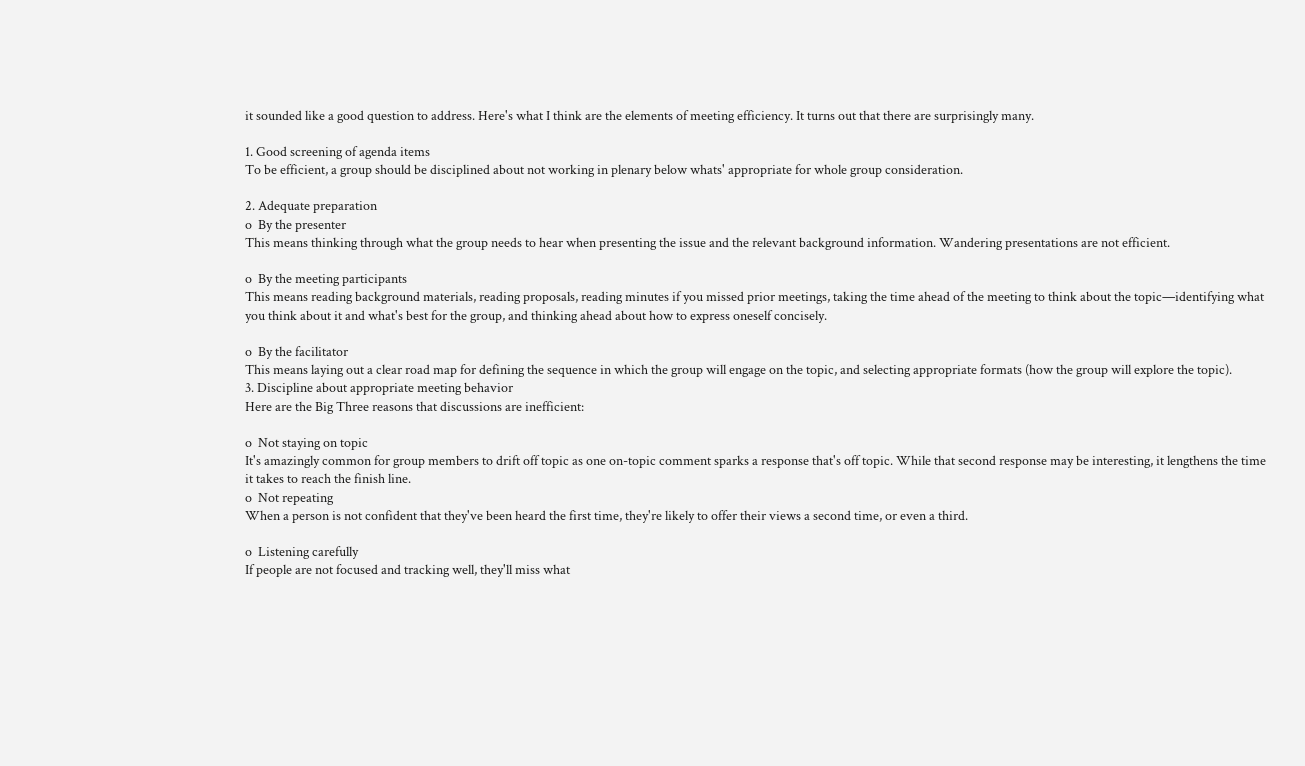it sounded like a good question to address. Here's what I think are the elements of meeting efficiency. It turns out that there are surprisingly many.

1. Good screening of agenda items
To be efficient, a group should be disciplined about not working in plenary below whats' appropriate for whole group consideration.

2. Adequate preparation
o  By the presenter
This means thinking through what the group needs to hear when presenting the issue and the relevant background information. Wandering presentations are not efficient.

o  By the meeting participants
This means reading background materials, reading proposals, reading minutes if you missed prior meetings, taking the time ahead of the meeting to think about the topic—identifying what you think about it and what's best for the group, and thinking ahead about how to express oneself concisely.

o  By the facilitator
This means laying out a clear road map for defining the sequence in which the group will engage on the topic, and selecting appropriate formats (how the group will explore the topic).
3. Discipline about appropriate meeting behavior
Here are the Big Three reasons that discussions are inefficient:

o  Not staying on topic
It's amazingly common for group members to drift off topic as one on-topic comment sparks a response that's off topic. While that second response may be interesting, it lengthens the time it takes to reach the finish line.
o  Not repeating
When a person is not confident that they've been heard the first time, they're likely to offer their views a second time, or even a third.

o  Listening carefully
If people are not focused and tracking well, they'll miss what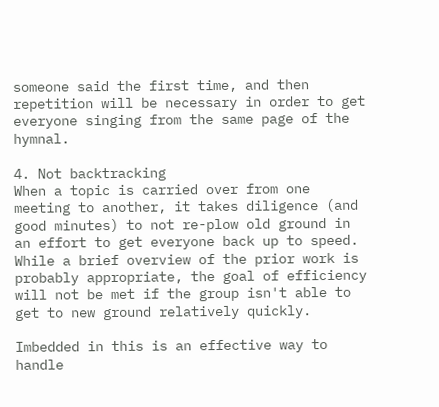someone said the first time, and then repetition will be necessary in order to get everyone singing from the same page of the hymnal.

4. Not backtracking
When a topic is carried over from one meeting to another, it takes diligence (and good minutes) to not re-plow old ground in an effort to get everyone back up to speed. While a brief overview of the prior work is probably appropriate, the goal of efficiency will not be met if the group isn't able to get to new ground relatively quickly.

Imbedded in this is an effective way to handle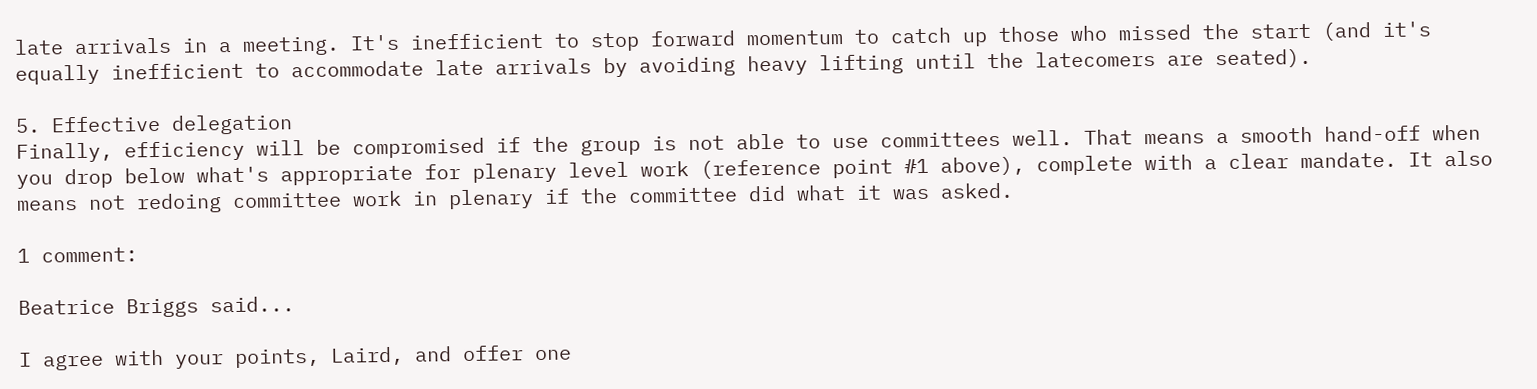late arrivals in a meeting. It's inefficient to stop forward momentum to catch up those who missed the start (and it's equally inefficient to accommodate late arrivals by avoiding heavy lifting until the latecomers are seated).

5. Effective delegation
Finally, efficiency will be compromised if the group is not able to use committees well. That means a smooth hand-off when you drop below what's appropriate for plenary level work (reference point #1 above), complete with a clear mandate. It also means not redoing committee work in plenary if the committee did what it was asked.

1 comment:

Beatrice Briggs said...

I agree with your points, Laird, and offer one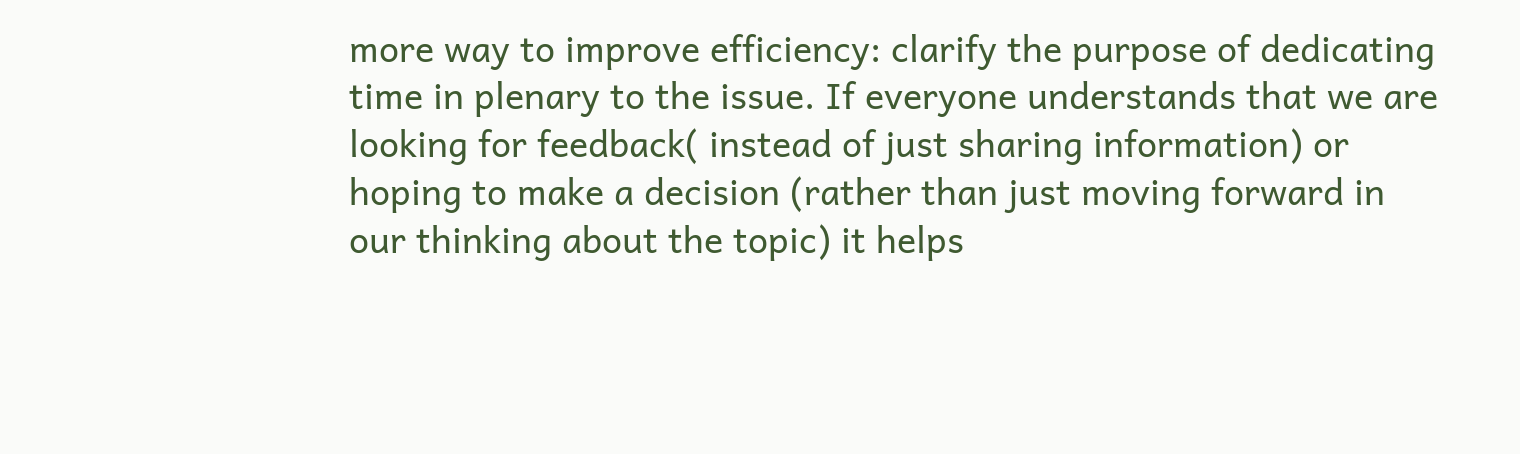more way to improve efficiency: clarify the purpose of dedicating time in plenary to the issue. If everyone understands that we are looking for feedback( instead of just sharing information) or hoping to make a decision (rather than just moving forward in our thinking about the topic) it helps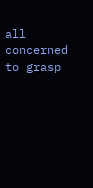all concerned to grasp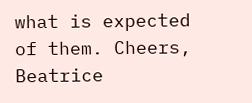what is expected of them. Cheers, Beatrice